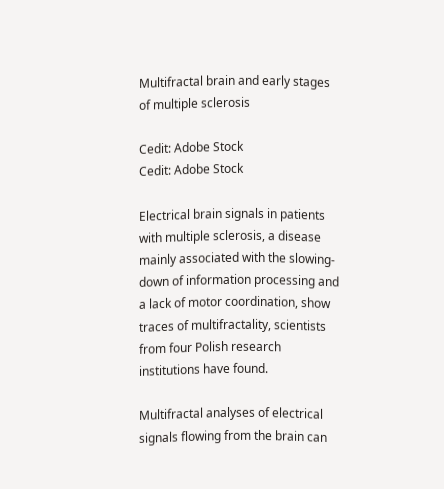Multifractal brain and early stages of multiple sclerosis

Cedit: Adobe Stock
Cedit: Adobe Stock

Electrical brain signals in patients with multiple sclerosis, a disease mainly associated with the slowing-down of information processing and a lack of motor coordination, show traces of multifractality, scientists from four Polish research institutions have found.

Multifractal analyses of electrical signals flowing from the brain can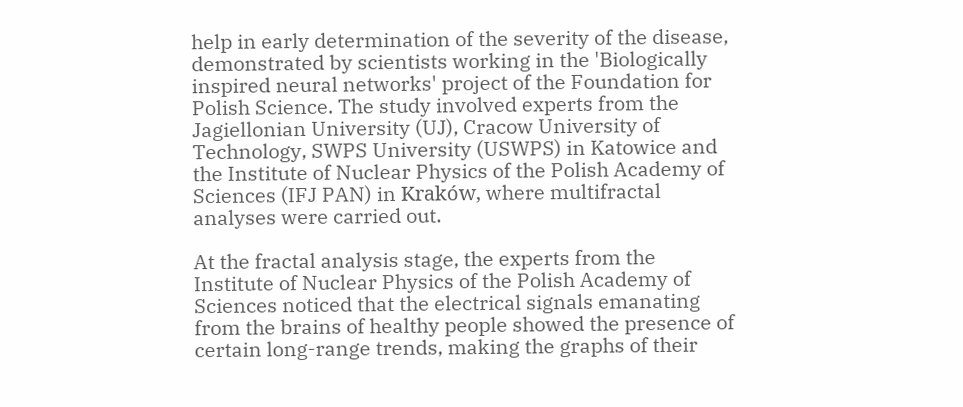help in early determination of the severity of the disease, demonstrated by scientists working in the 'Biologically inspired neural networks' project of the Foundation for Polish Science. The study involved experts from the Jagiellonian University (UJ), Cracow University of Technology, SWPS University (USWPS) in Katowice and the Institute of Nuclear Physics of the Polish Academy of Sciences (IFJ PAN) in Kraków, where multifractal analyses were carried out.

At the fractal analysis stage, the experts from the Institute of Nuclear Physics of the Polish Academy of Sciences noticed that the electrical signals emanating from the brains of healthy people showed the presence of certain long-range trends, making the graphs of their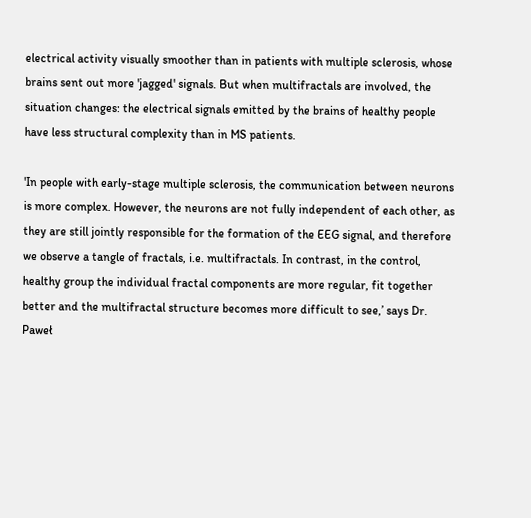electrical activity visually smoother than in patients with multiple sclerosis, whose brains sent out more 'jagged' signals. But when multifractals are involved, the situation changes: the electrical signals emitted by the brains of healthy people have less structural complexity than in MS patients.

'In people with early-stage multiple sclerosis, the communication between neurons is more complex. However, the neurons are not fully independent of each other, as they are still jointly responsible for the formation of the EEG signal, and therefore we observe a tangle of fractals, i.e. multifractals. In contrast, in the control, healthy group the individual fractal components are more regular, fit together better and the multifractal structure becomes more difficult to see,’ says Dr. Paweł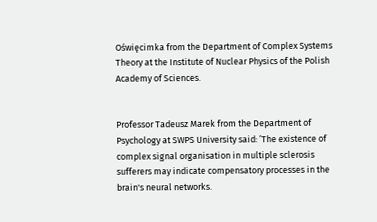Oświęcimka from the Department of Complex Systems Theory at the Institute of Nuclear Physics of the Polish Academy of Sciences.


Professor Tadeusz Marek from the Department of Psychology at SWPS University said: ’The existence of complex signal organisation in multiple sclerosis sufferers may indicate compensatory processes in the brain's neural networks.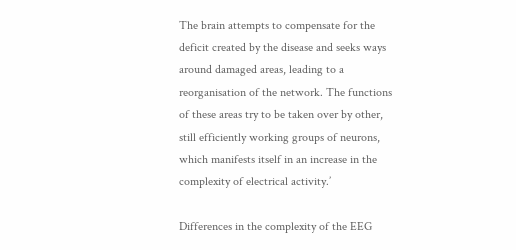The brain attempts to compensate for the deficit created by the disease and seeks ways around damaged areas, leading to a reorganisation of the network. The functions of these areas try to be taken over by other, still efficiently working groups of neurons, which manifests itself in an increase in the complexity of electrical activity.’

Differences in the complexity of the EEG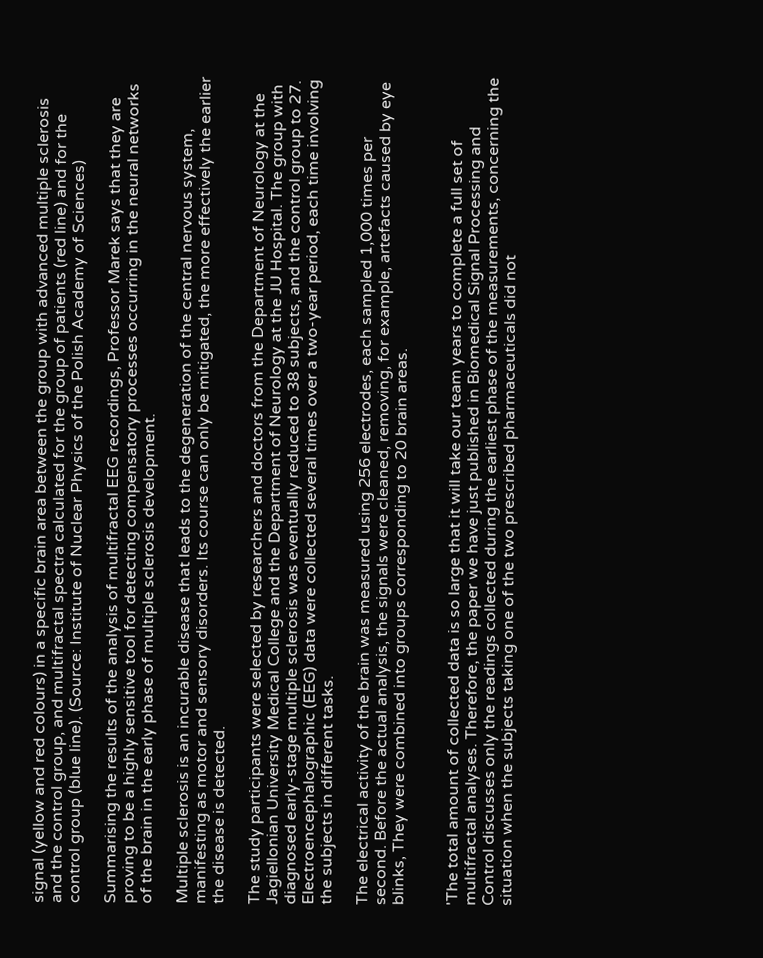signal (yellow and red colours) in a specific brain area between the group with advanced multiple sclerosis and the control group, and multifractal spectra calculated for the group of patients (red line) and for the control group (blue line). (Source: Institute of Nuclear Physics of the Polish Academy of Sciences)

Summarising the results of the analysis of multifractal EEG recordings, Professor Marek says that they are proving to be a highly sensitive tool for detecting compensatory processes occurring in the neural networks of the brain in the early phase of multiple sclerosis development.

Multiple sclerosis is an incurable disease that leads to the degeneration of the central nervous system, manifesting as motor and sensory disorders. Its course can only be mitigated, the more effectively the earlier the disease is detected.

The study participants were selected by researchers and doctors from the Department of Neurology at the Jagiellonian University Medical College and the Department of Neurology at the JU Hospital. The group with diagnosed early-stage multiple sclerosis was eventually reduced to 38 subjects, and the control group to 27. Electroencephalographic (EEG) data were collected several times over a two-year period, each time involving the subjects in different tasks.

The electrical activity of the brain was measured using 256 electrodes, each sampled 1,000 times per second. Before the actual analysis, the signals were cleaned, removing, for example, artefacts caused by eye blinks, They were combined into groups corresponding to 20 brain areas.


'The total amount of collected data is so large that it will take our team years to complete a full set of multifractal analyses. Therefore, the paper we have just published in Biomedical Signal Processing and Control discusses only the readings collected during the earliest phase of the measurements, concerning the situation when the subjects taking one of the two prescribed pharmaceuticals did not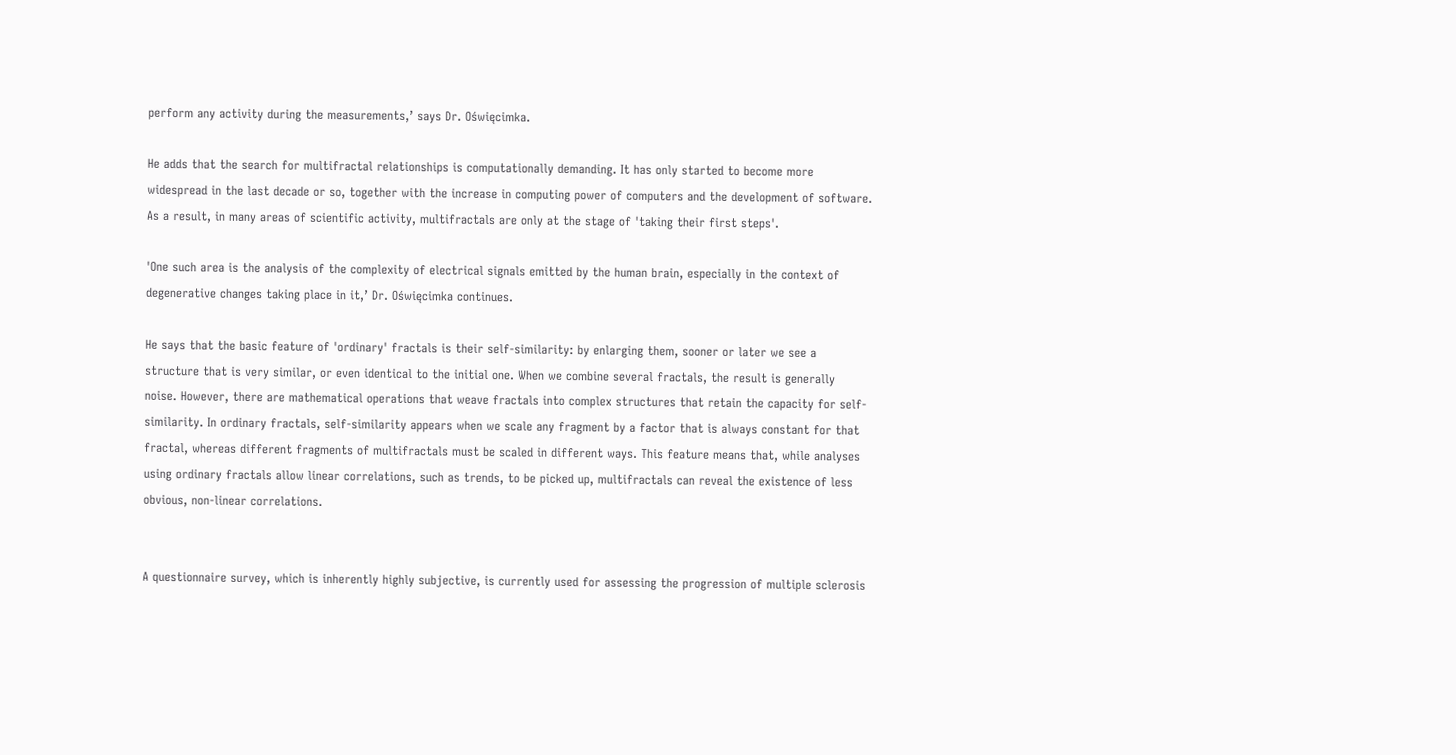perform any activity during the measurements,’ says Dr. Oświęcimka.

He adds that the search for multifractal relationships is computationally demanding. It has only started to become more widespread in the last decade or so, together with the increase in computing power of computers and the development of software. As a result, in many areas of scientific activity, multifractals are only at the stage of 'taking their first steps'.

'One such area is the analysis of the complexity of electrical signals emitted by the human brain, especially in the context of degenerative changes taking place in it,’ Dr. Oświęcimka continues.

He says that the basic feature of 'ordinary' fractals is their self-similarity: by enlarging them, sooner or later we see a structure that is very similar, or even identical to the initial one. When we combine several fractals, the result is generally noise. However, there are mathematical operations that weave fractals into complex structures that retain the capacity for self-similarity. In ordinary fractals, self-similarity appears when we scale any fragment by a factor that is always constant for that fractal, whereas different fragments of multifractals must be scaled in different ways. This feature means that, while analyses using ordinary fractals allow linear correlations, such as trends, to be picked up, multifractals can reveal the existence of less obvious, non-linear correlations.


A questionnaire survey, which is inherently highly subjective, is currently used for assessing the progression of multiple sclerosis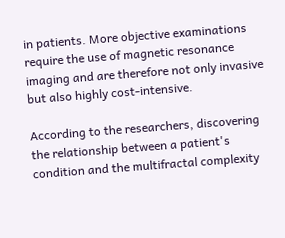in patients. More objective examinations require the use of magnetic resonance imaging and are therefore not only invasive but also highly cost-intensive.

According to the researchers, discovering the relationship between a patient's condition and the multifractal complexity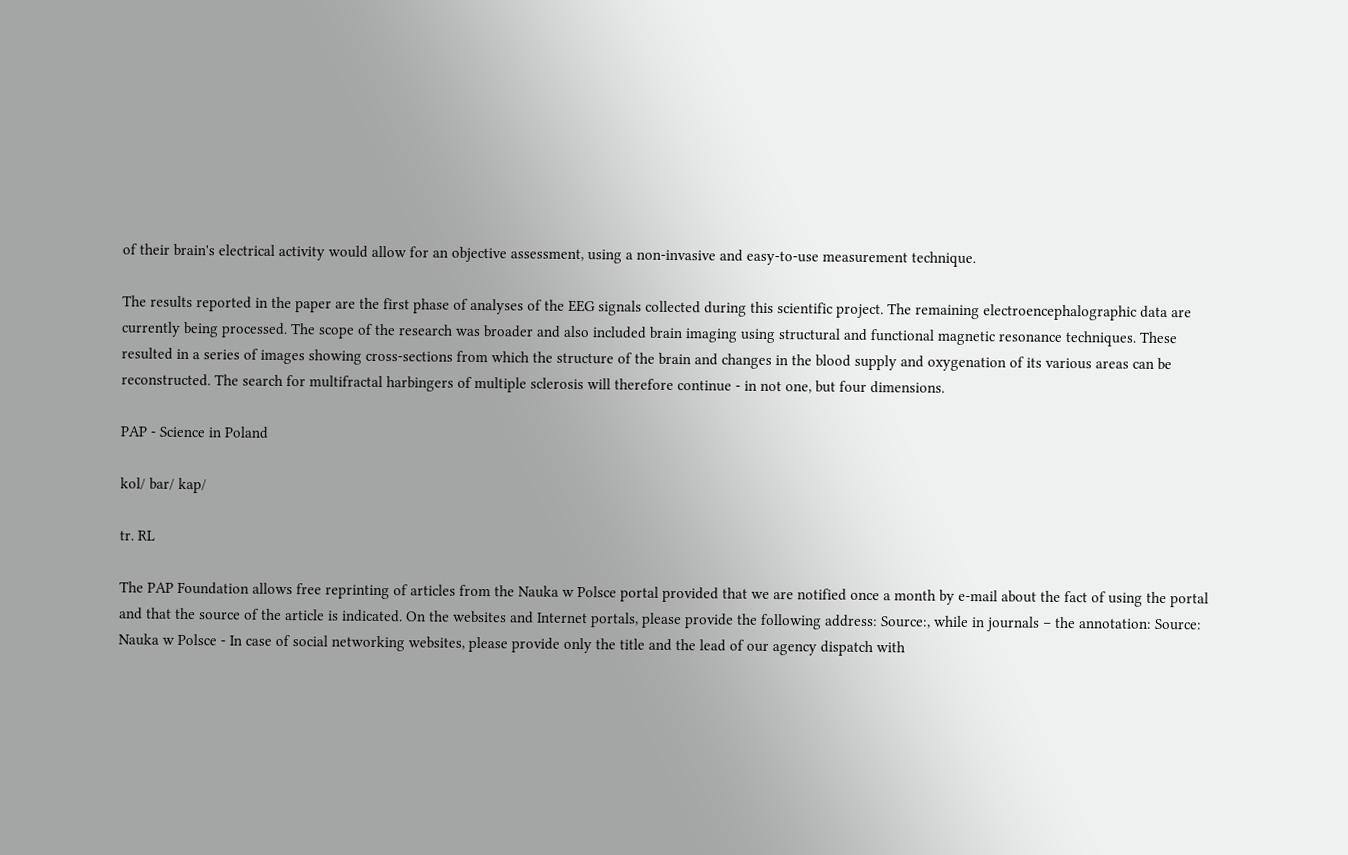of their brain's electrical activity would allow for an objective assessment, using a non-invasive and easy-to-use measurement technique.

The results reported in the paper are the first phase of analyses of the EEG signals collected during this scientific project. The remaining electroencephalographic data are currently being processed. The scope of the research was broader and also included brain imaging using structural and functional magnetic resonance techniques. These resulted in a series of images showing cross-sections from which the structure of the brain and changes in the blood supply and oxygenation of its various areas can be reconstructed. The search for multifractal harbingers of multiple sclerosis will therefore continue - in not one, but four dimensions.

PAP - Science in Poland

kol/ bar/ kap/

tr. RL

The PAP Foundation allows free reprinting of articles from the Nauka w Polsce portal provided that we are notified once a month by e-mail about the fact of using the portal and that the source of the article is indicated. On the websites and Internet portals, please provide the following address: Source:, while in journals – the annotation: Source: Nauka w Polsce - In case of social networking websites, please provide only the title and the lead of our agency dispatch with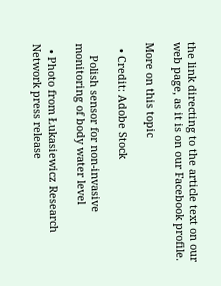the link directing to the article text on our web page, as it is on our Facebook profile.

More on this topic

  • Credit: Adobe Stock

    Polish sensor for non-invasive monitoring of body water level

  • Photo from Łukasiewicz Research Network press release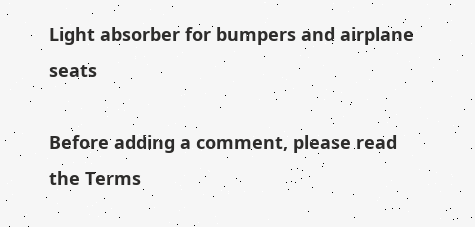Light absorber for bumpers and airplane seats

Before adding a comment, please read the Terms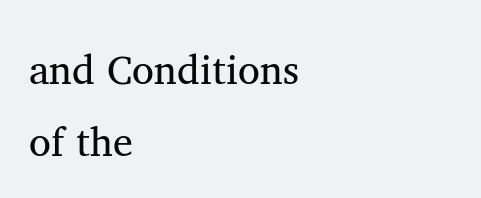and Conditions of the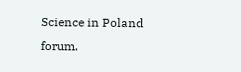Science in Poland forum.